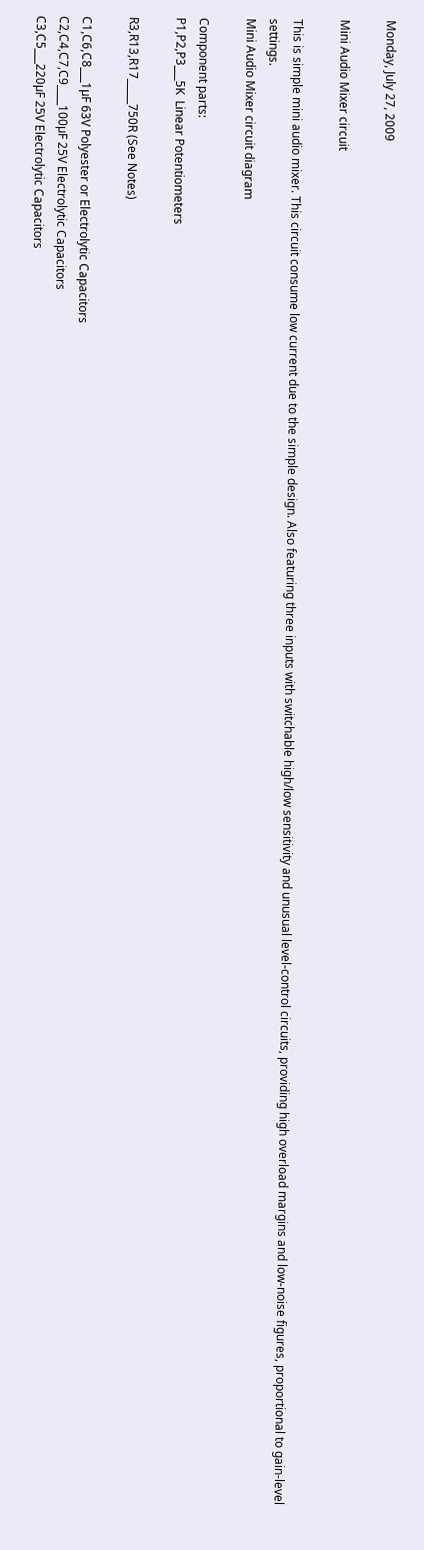Monday, July 27, 2009

Mini Audio Mixer circuit

This is simple mini audio mixer. This circuit consume low current due to the simple design. Also featuring three inputs with switchable high/low sensitivity and unusual level-control circuits, providing high overload margins and low-noise figures, proportional to gain-level settings.
Mini Audio Mixer circuit diagram

Component parts:
P1,P2,P3___5K  Linear Potentiometers

R3,R13,R17_____750R (See Notes)

C1,C6,C8___1µF 63V Polyester or Electrolytic Capacitors
C2,C4,C7,C9____100µF 25V Electrolytic Capacitors
C3,C5___220µF 25V Electrolytic Capacitors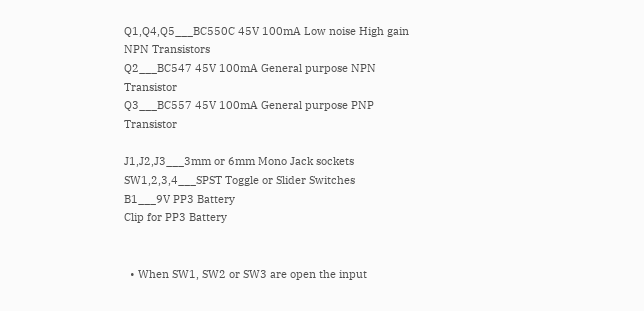Q1,Q4,Q5___BC550C 45V 100mA Low noise High gain NPN Transistors
Q2___BC547 45V 100mA General purpose NPN Transistor
Q3___BC557 45V 100mA General purpose PNP Transistor

J1,J2,J3___3mm or 6mm Mono Jack sockets
SW1,2,3,4___SPST Toggle or Slider Switches
B1___9V PP3 Battery
Clip for PP3 Battery


  • When SW1, SW2 or SW3 are open the input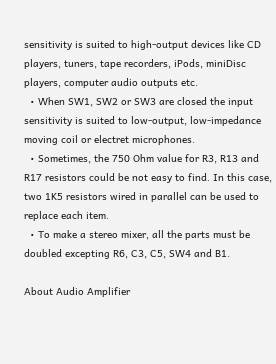sensitivity is suited to high-output devices like CD players, tuners, tape recorders, iPods, miniDisc players, computer audio outputs etc.
  • When SW1, SW2 or SW3 are closed the input sensitivity is suited to low-output, low-impedance moving coil or electret microphones.
  • Sometimes, the 750 Ohm value for R3, R13 and R17 resistors could be not easy to find. In this case, two 1K5 resistors wired in parallel can be used to replace each item.
  • To make a stereo mixer, all the parts must be doubled excepting R6, C3, C5, SW4 and B1.

About Audio Amplifier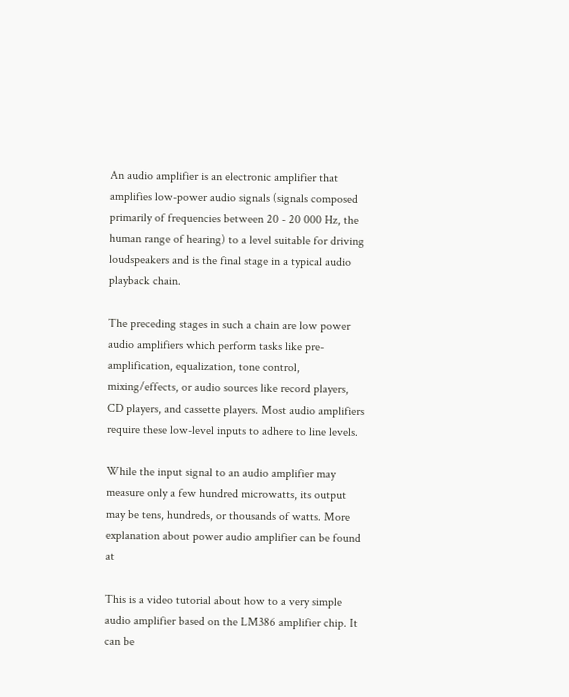An audio amplifier is an electronic amplifier that amplifies low-power audio signals (signals composed primarily of frequencies between 20 - 20 000 Hz, the human range of hearing) to a level suitable for driving loudspeakers and is the final stage in a typical audio playback chain.

The preceding stages in such a chain are low power audio amplifiers which perform tasks like pre-amplification, equalization, tone control, mixing/effects, or audio sources like record players, CD players, and cassette players. Most audio amplifiers require these low-level inputs to adhere to line levels.

While the input signal to an audio amplifier may measure only a few hundred microwatts, its output may be tens, hundreds, or thousands of watts. More explanation about power audio amplifier can be found at

This is a video tutorial about how to a very simple audio amplifier based on the LM386 amplifier chip. It can be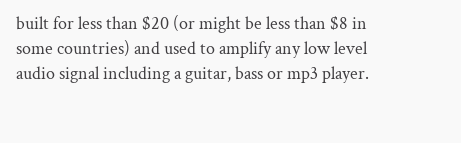built for less than $20 (or might be less than $8 in some countries) and used to amplify any low level audio signal including a guitar, bass or mp3 player.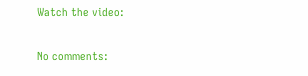Watch the video:

No comments: